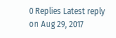0 Replies Latest reply on Aug 29, 2017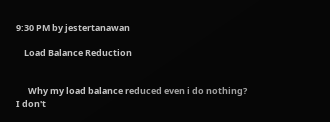9:30 PM by jestertanawan

    Load Balance Reduction


      Why my load balance reduced even i do nothing? I don't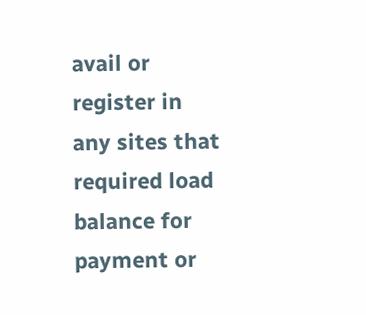avail or register in any sites that required load balance for payment or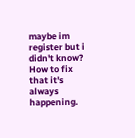maybe im register but i didn't know? How to fix that it's always happening.